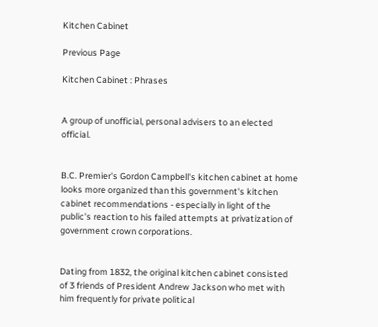Kitchen Cabinet

Previous Page

Kitchen Cabinet : Phrases


A group of unofficial, personal advisers to an elected official.


B.C. Premier's Gordon Campbell's kitchen cabinet at home looks more organized than this government's kitchen cabinet recommendations - especially in light of the public's reaction to his failed attempts at privatization of government crown corporations.


Dating from 1832, the original kitchen cabinet consisted of 3 friends of President Andrew Jackson who met with him frequently for private political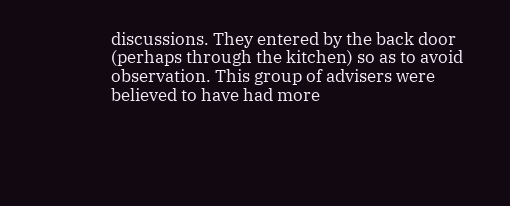discussions. They entered by the back door (perhaps through the kitchen) so as to avoid observation. This group of advisers were believed to have had more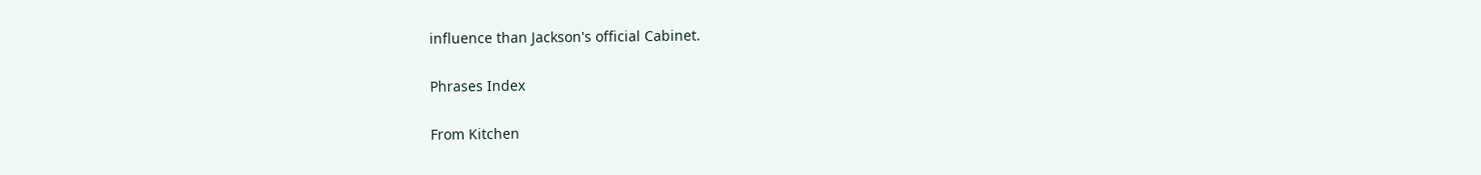influence than Jackson's official Cabinet.

Phrases Index

From Kitchen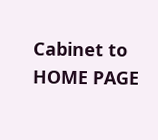Cabinet to HOME PAGE